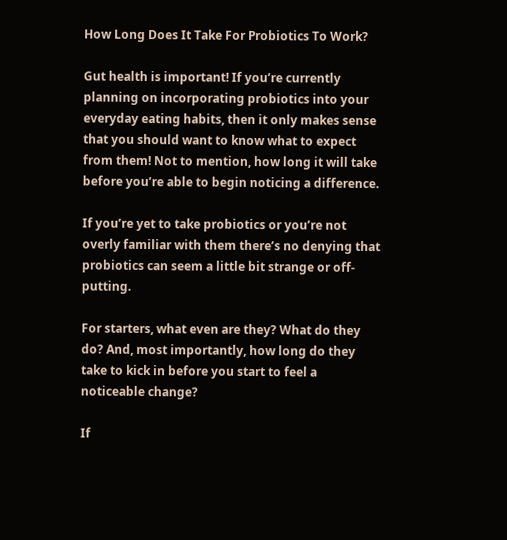How Long Does It Take For Probiotics To Work?

Gut health is important! If you’re currently planning on incorporating probiotics into your everyday eating habits, then it only makes sense that you should want to know what to expect from them! Not to mention, how long it will take before you’re able to begin noticing a difference.

If you’re yet to take probiotics or you’re not overly familiar with them there’s no denying that probiotics can seem a little bit strange or off-putting.

For starters, what even are they? What do they do? And, most importantly, how long do they take to kick in before you start to feel a noticeable change?

If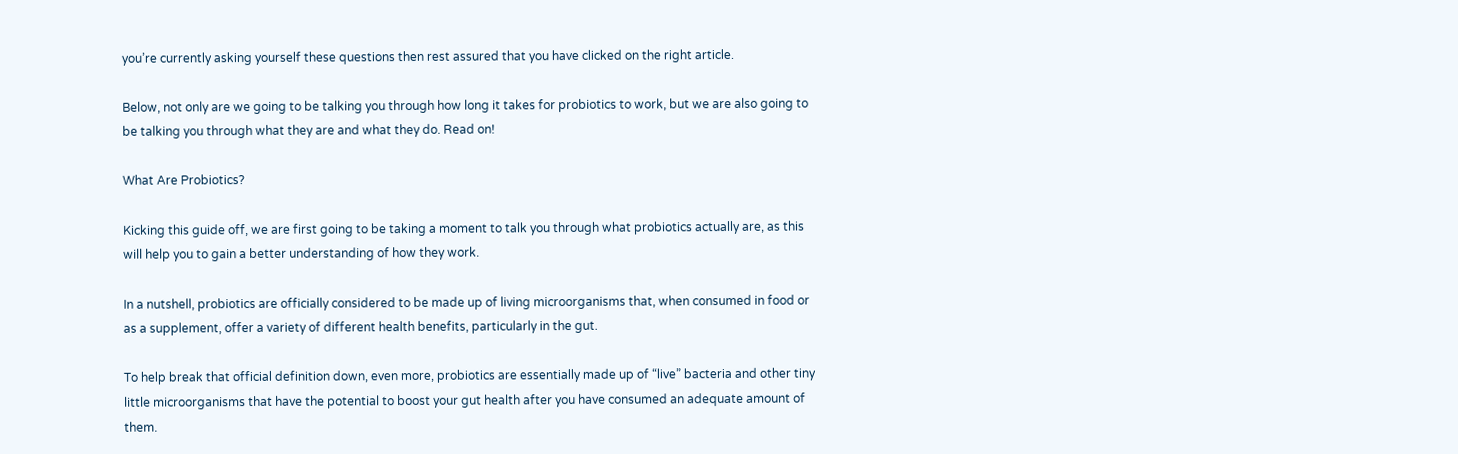you’re currently asking yourself these questions then rest assured that you have clicked on the right article.

Below, not only are we going to be talking you through how long it takes for probiotics to work, but we are also going to be talking you through what they are and what they do. Read on!

What Are Probiotics?

Kicking this guide off, we are first going to be taking a moment to talk you through what probiotics actually are, as this will help you to gain a better understanding of how they work.

In a nutshell, probiotics are officially considered to be made up of living microorganisms that, when consumed in food or as a supplement, offer a variety of different health benefits, particularly in the gut.

To help break that official definition down, even more, probiotics are essentially made up of “live” bacteria and other tiny little microorganisms that have the potential to boost your gut health after you have consumed an adequate amount of them.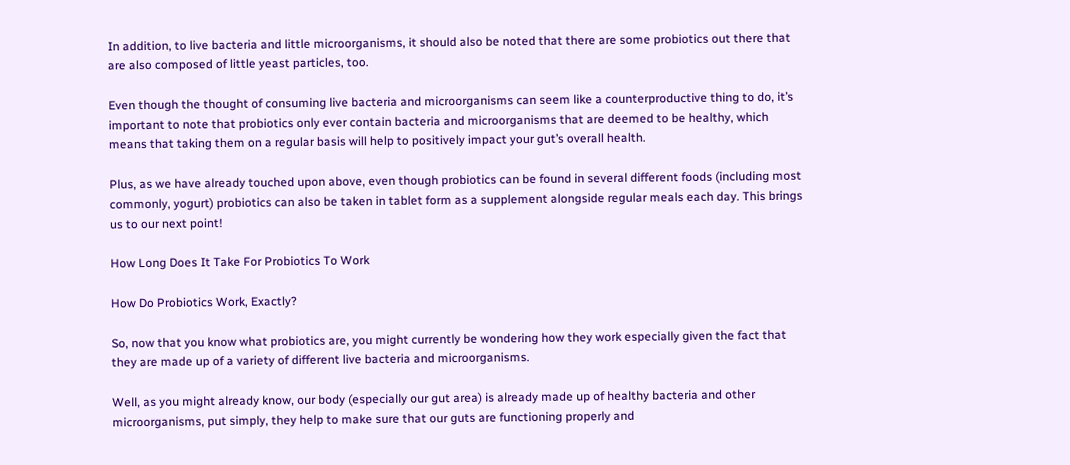In addition, to live bacteria and little microorganisms, it should also be noted that there are some probiotics out there that are also composed of little yeast particles, too.

Even though the thought of consuming live bacteria and microorganisms can seem like a counterproductive thing to do, it’s important to note that probiotics only ever contain bacteria and microorganisms that are deemed to be healthy, which means that taking them on a regular basis will help to positively impact your gut’s overall health.

Plus, as we have already touched upon above, even though probiotics can be found in several different foods (including most commonly, yogurt) probiotics can also be taken in tablet form as a supplement alongside regular meals each day. This brings us to our next point!

How Long Does It Take For Probiotics To Work

How Do Probiotics Work, Exactly?

So, now that you know what probiotics are, you might currently be wondering how they work especially given the fact that they are made up of a variety of different live bacteria and microorganisms.

Well, as you might already know, our body (especially our gut area) is already made up of healthy bacteria and other microorganisms, put simply, they help to make sure that our guts are functioning properly and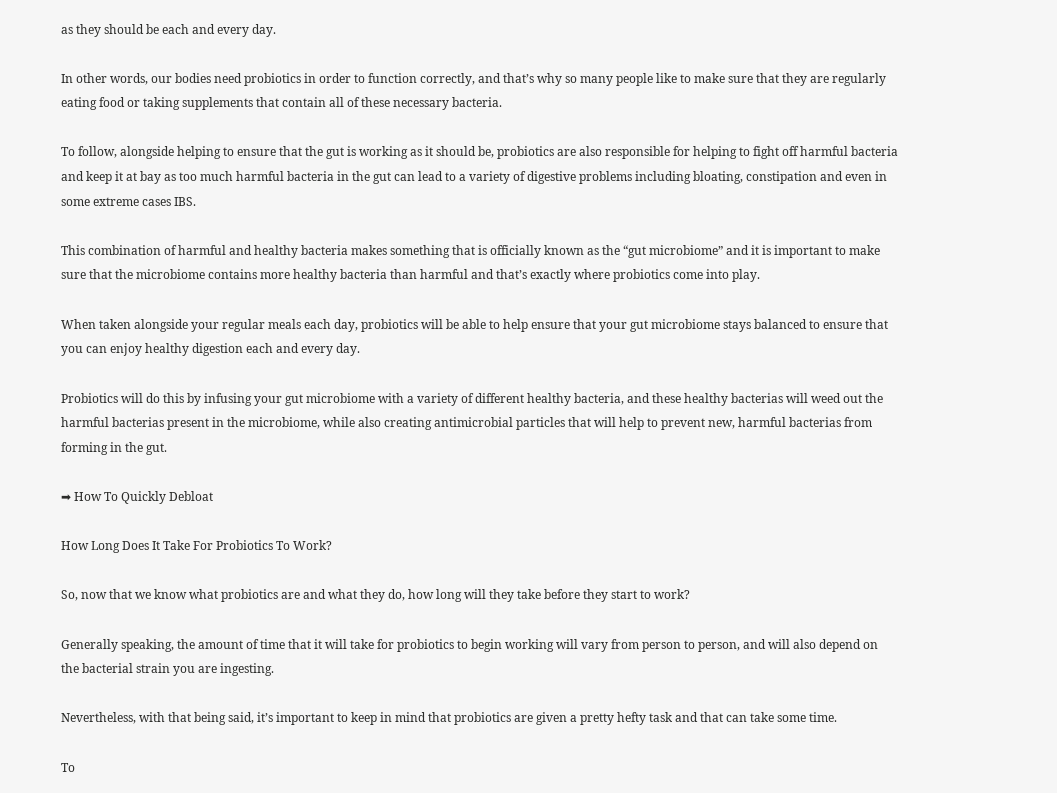as they should be each and every day.

In other words, our bodies need probiotics in order to function correctly, and that’s why so many people like to make sure that they are regularly eating food or taking supplements that contain all of these necessary bacteria.

To follow, alongside helping to ensure that the gut is working as it should be, probiotics are also responsible for helping to fight off harmful bacteria and keep it at bay as too much harmful bacteria in the gut can lead to a variety of digestive problems including bloating, constipation and even in some extreme cases IBS.

This combination of harmful and healthy bacteria makes something that is officially known as the “gut microbiome” and it is important to make sure that the microbiome contains more healthy bacteria than harmful and that’s exactly where probiotics come into play.

When taken alongside your regular meals each day, probiotics will be able to help ensure that your gut microbiome stays balanced to ensure that you can enjoy healthy digestion each and every day.

Probiotics will do this by infusing your gut microbiome with a variety of different healthy bacteria, and these healthy bacterias will weed out the harmful bacterias present in the microbiome, while also creating antimicrobial particles that will help to prevent new, harmful bacterias from forming in the gut.

➡ How To Quickly Debloat

How Long Does It Take For Probiotics To Work?

So, now that we know what probiotics are and what they do, how long will they take before they start to work?

Generally speaking, the amount of time that it will take for probiotics to begin working will vary from person to person, and will also depend on the bacterial strain you are ingesting.

Nevertheless, with that being said, it’s important to keep in mind that probiotics are given a pretty hefty task and that can take some time.

To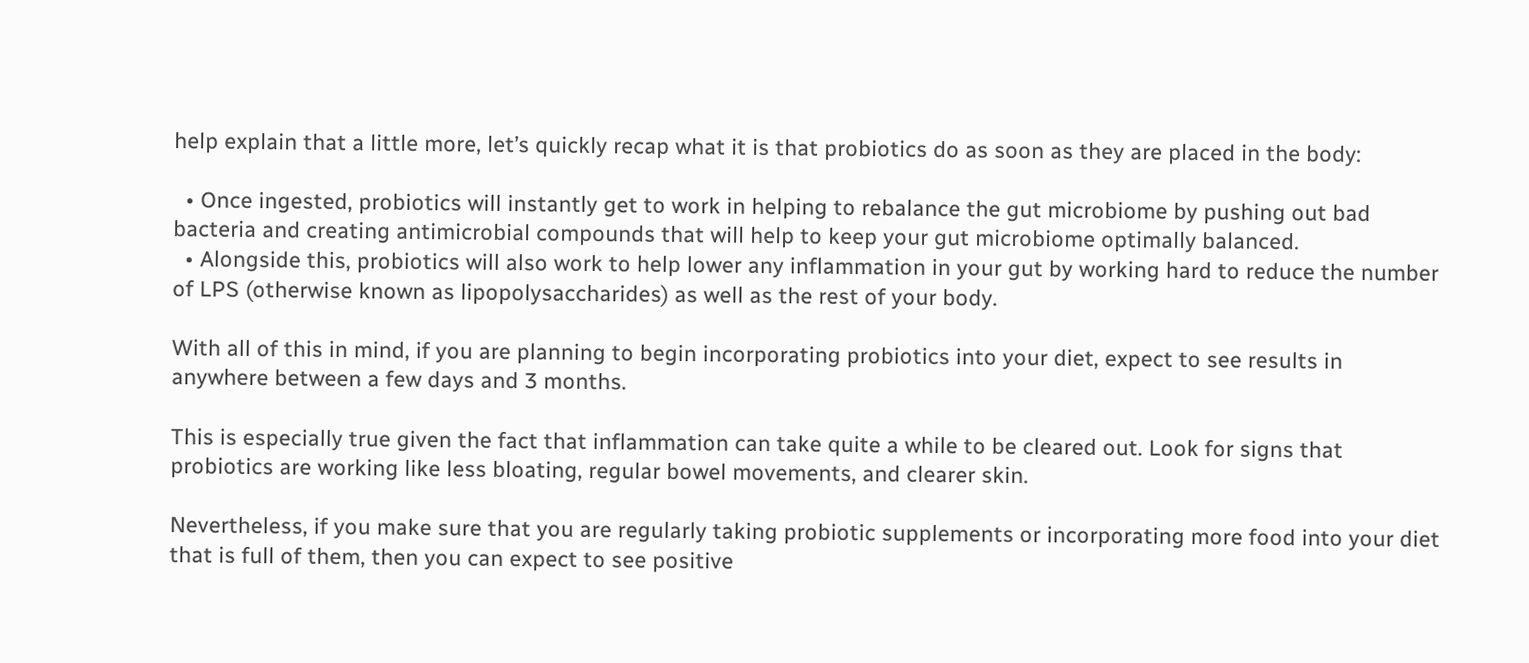help explain that a little more, let’s quickly recap what it is that probiotics do as soon as they are placed in the body:

  • Once ingested, probiotics will instantly get to work in helping to rebalance the gut microbiome by pushing out bad bacteria and creating antimicrobial compounds that will help to keep your gut microbiome optimally balanced.
  • Alongside this, probiotics will also work to help lower any inflammation in your gut by working hard to reduce the number of LPS (otherwise known as lipopolysaccharides) as well as the rest of your body.

With all of this in mind, if you are planning to begin incorporating probiotics into your diet, expect to see results in anywhere between a few days and 3 months.

This is especially true given the fact that inflammation can take quite a while to be cleared out. Look for signs that probiotics are working like less bloating, regular bowel movements, and clearer skin.

Nevertheless, if you make sure that you are regularly taking probiotic supplements or incorporating more food into your diet that is full of them, then you can expect to see positive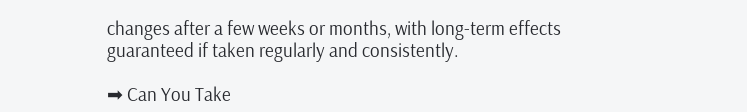changes after a few weeks or months, with long-term effects guaranteed if taken regularly and consistently.

➡ Can You Take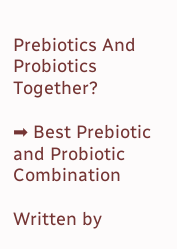Prebiotics And Probiotics Together?

➡ Best Prebiotic and Probiotic Combination

Written by